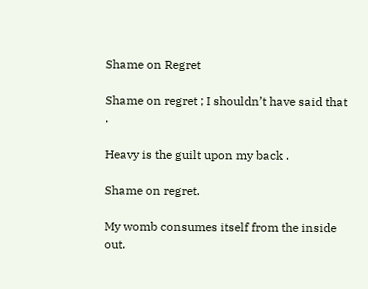Shame on Regret

Shame on regret ; I shouldn’t have said that .

Heavy is the guilt upon my back .

Shame on regret.

My womb consumes itself from the inside out.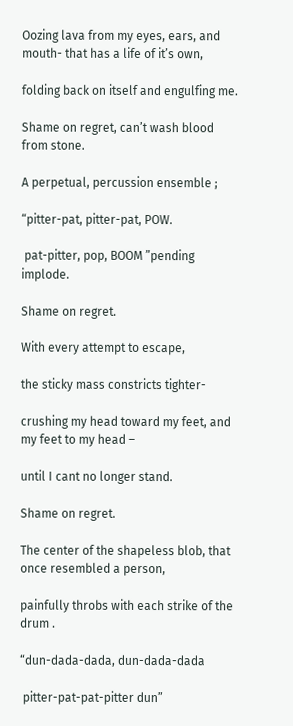Oozing lava from my eyes, ears, and mouth- that has a life of it’s own,

folding back on itself and engulfing me.

Shame on regret, can’t wash blood from stone.

A perpetual, percussion ensemble ;

“pitter-pat, pitter-pat, POW.

 pat-pitter, pop, BOOM ”pending  implode.

Shame on regret.

With every attempt to escape,

the sticky mass constricts tighter-

crushing my head toward my feet, and my feet to my head –

until I cant no longer stand.

Shame on regret.

The center of the shapeless blob, that once resembled a person,

painfully throbs with each strike of the drum .

“dun-dada-dada, dun-dada-dada

 pitter-pat-pat-pitter dun”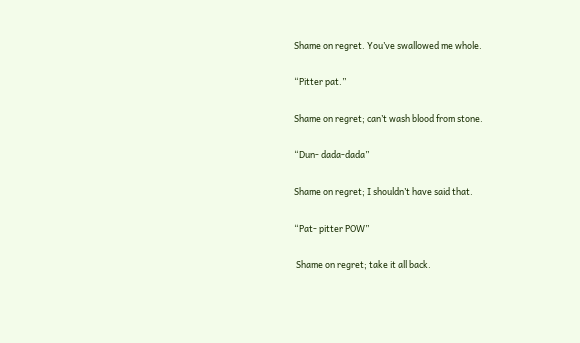Shame on regret. You’ve swallowed me whole.

“Pitter pat.”

Shame on regret; can’t wash blood from stone.

“Dun- dada-dada”

Shame on regret; I shouldn’t have said that.

“Pat- pitter POW”

 Shame on regret; take it all back.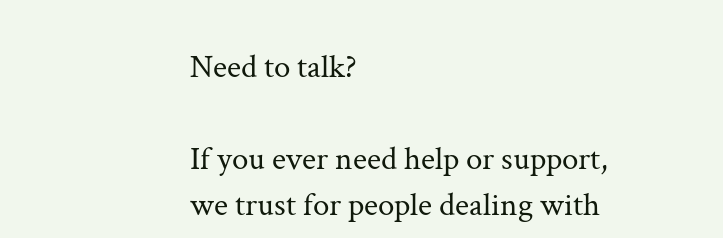Need to talk?

If you ever need help or support, we trust for people dealing with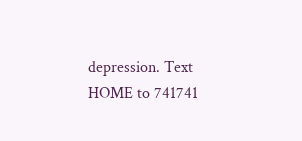depression. Text HOME to 741741